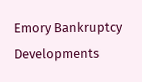Emory Bankruptcy Developments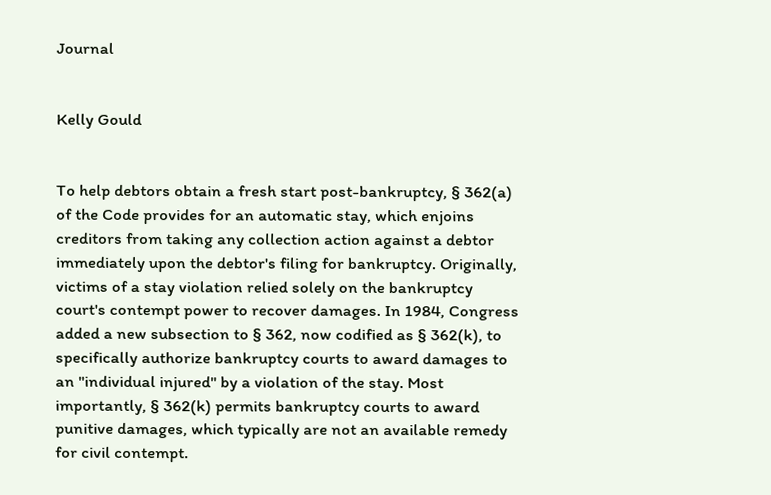Journal


Kelly Gould


To help debtors obtain a fresh start post-bankruptcy, § 362(a) of the Code provides for an automatic stay, which enjoins creditors from taking any collection action against a debtor immediately upon the debtor's filing for bankruptcy. Originally, victims of a stay violation relied solely on the bankruptcy court's contempt power to recover damages. In 1984, Congress added a new subsection to § 362, now codified as § 362(k), to specifically authorize bankruptcy courts to award damages to an "individual injured" by a violation of the stay. Most importantly, § 362(k) permits bankruptcy courts to award punitive damages, which typically are not an available remedy for civil contempt.